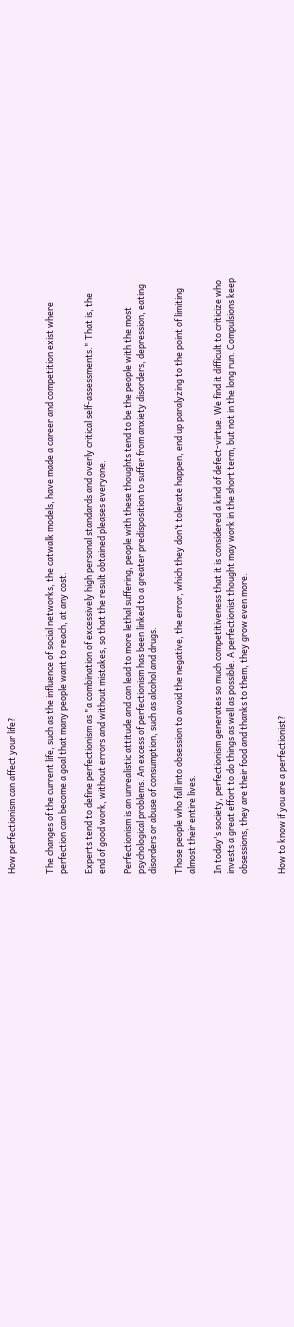How perfectionism can affect your life?


The changes of the current life, such as the influence of social networks, the catwalk models, have made a career and competition exist where perfection can become a goal that many people want to reach, at any cost.

Experts tend to define perfectionism as "a combination of excessively high personal standards and overly critical self-assessments." That is, the end of good work, without errors and without mistakes, so that the result obtained pleases everyone.

Perfectionism is an unrealistic attitude and can lead to more lethal suffering, people with these thoughts tend to be the people with the most psychological problems. An excess of perfectionism has been linked to a greater predisposition to suffer from anxiety disorders, depression, eating disorders or abuse of consumption, such as alcohol and drugs.

Those people who fall into obsession to avoid the negative, the error, which they don’t tolerate happen, end up paralyzing to the point of limiting almost their entire lives.

In today's society, perfectionism generates so much competitiveness that it is considered a kind of defect-virtue. We find it difficult to criticize who invests a great effort to do things as well as possible. A perfectionist thought may work in the short term, but not in the long run. Compulsions keep obsessions, they are their food and thanks to them, they grow even more.


How to know if you are a perfectionist?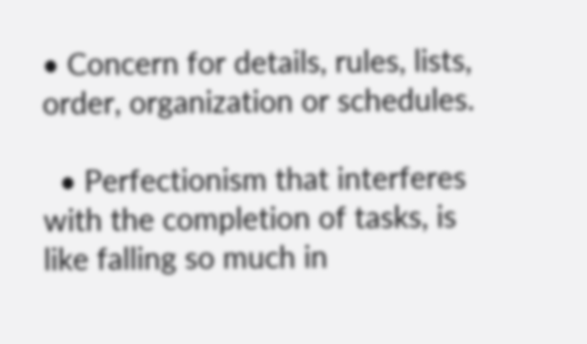• Concern for details, rules, lists, order, organization or schedules.

  • Perfectionism that interferes with the completion of tasks, is like falling so much in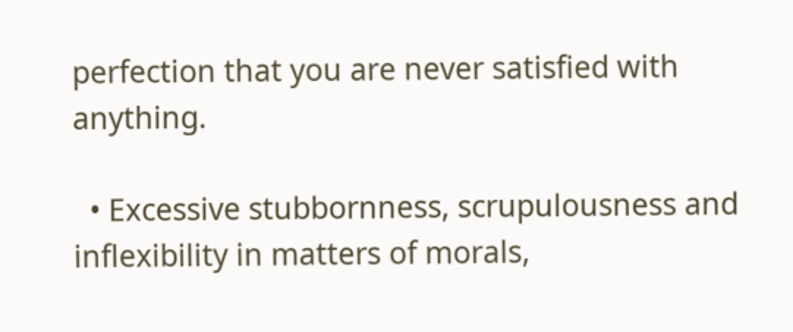perfection that you are never satisfied with anything.

  • Excessive stubbornness, scrupulousness and inflexibility in matters of morals,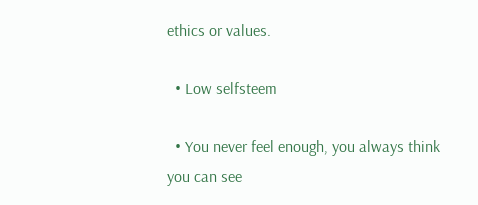ethics or values.

  • Low selfsteem

  • You never feel enough, you always think you can see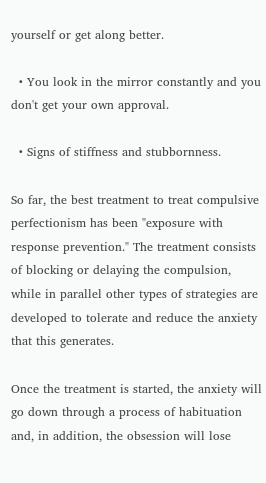yourself or get along better.

  • You look in the mirror constantly and you don't get your own approval.

  • Signs of stiffness and stubbornness.

So far, the best treatment to treat compulsive perfectionism has been "exposure with response prevention." The treatment consists of blocking or delaying the compulsion, while in parallel other types of strategies are developed to tolerate and reduce the anxiety that this generates.

Once the treatment is started, the anxiety will go down through a process of habituation and, in addition, the obsession will lose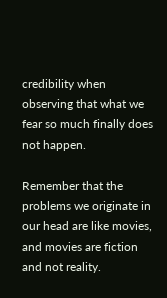credibility when observing that what we fear so much finally does not happen.

Remember that the problems we originate in our head are like movies, and movies are fiction and not reality.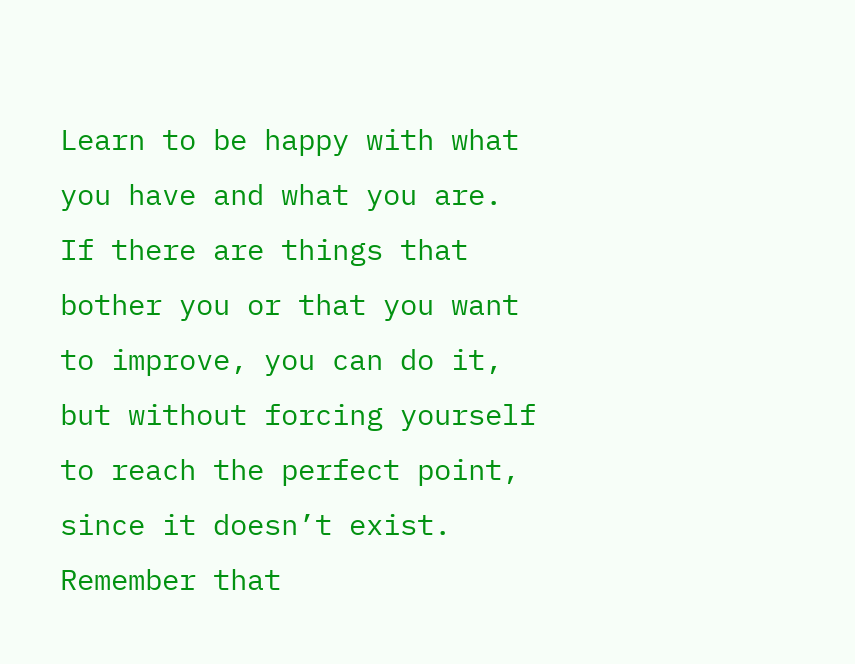Learn to be happy with what you have and what you are. If there are things that bother you or that you want to improve, you can do it, but without forcing yourself to reach the perfect point, since it doesn’t exist. Remember that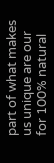part of what makes us unique are our for 100% natural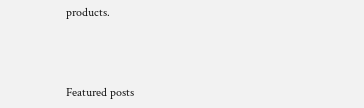products.



Featured posts